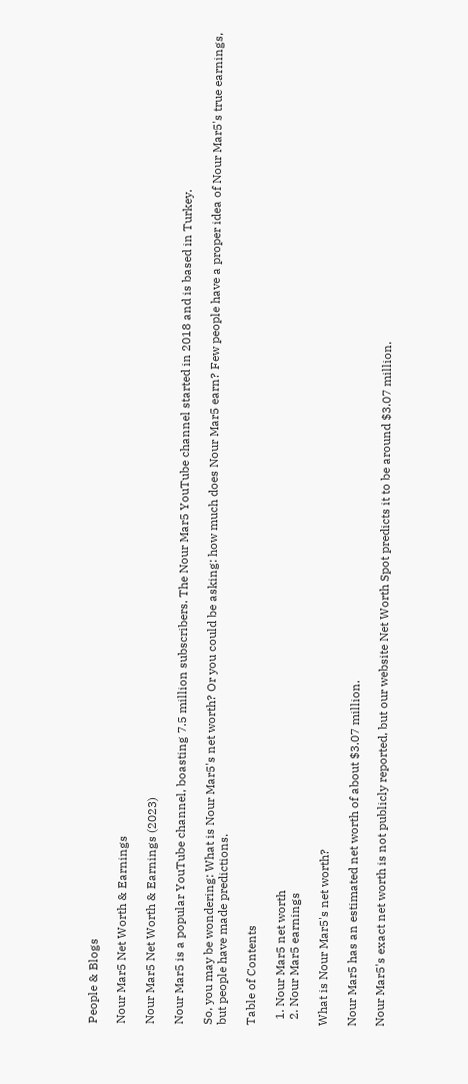People & Blogs

Nour Mar5 Net Worth & Earnings

Nour Mar5 Net Worth & Earnings (2023)

Nour Mar5 is a popular YouTube channel, boasting 7.5 million subscribers. The Nour Mar5 YouTube channel started in 2018 and is based in Turkey.

So, you may be wondering: What is Nour Mar5's net worth? Or you could be asking: how much does Nour Mar5 earn? Few people have a proper idea of Nour Mar5's true earnings, but people have made predictions.

Table of Contents

  1. Nour Mar5 net worth
  2. Nour Mar5 earnings

What is Nour Mar5's net worth?

Nour Mar5 has an estimated net worth of about $3.07 million.

Nour Mar5's exact net worth is not publicly reported, but our website Net Worth Spot predicts it to be around $3.07 million.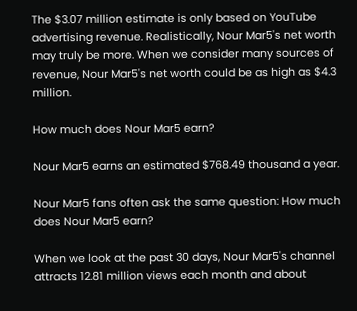The $3.07 million estimate is only based on YouTube advertising revenue. Realistically, Nour Mar5's net worth may truly be more. When we consider many sources of revenue, Nour Mar5's net worth could be as high as $4.3 million.

How much does Nour Mar5 earn?

Nour Mar5 earns an estimated $768.49 thousand a year.

Nour Mar5 fans often ask the same question: How much does Nour Mar5 earn?

When we look at the past 30 days, Nour Mar5's channel attracts 12.81 million views each month and about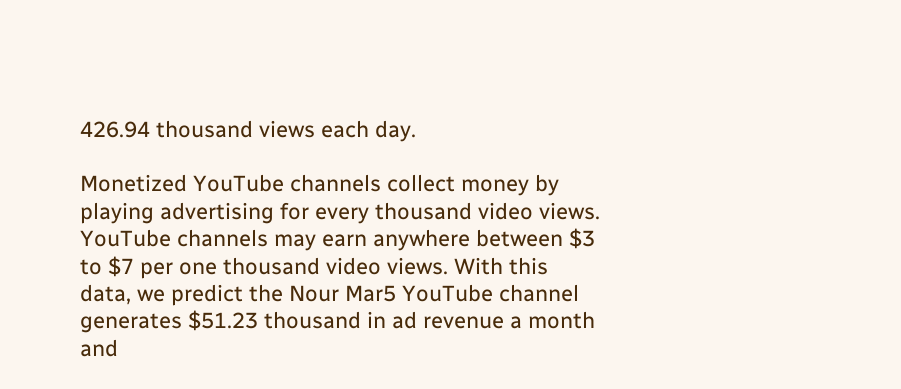426.94 thousand views each day.

Monetized YouTube channels collect money by playing advertising for every thousand video views. YouTube channels may earn anywhere between $3 to $7 per one thousand video views. With this data, we predict the Nour Mar5 YouTube channel generates $51.23 thousand in ad revenue a month and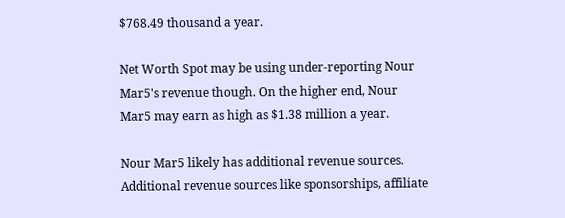$768.49 thousand a year.

Net Worth Spot may be using under-reporting Nour Mar5's revenue though. On the higher end, Nour Mar5 may earn as high as $1.38 million a year.

Nour Mar5 likely has additional revenue sources. Additional revenue sources like sponsorships, affiliate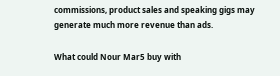commissions, product sales and speaking gigs may generate much more revenue than ads.

What could Nour Mar5 buy with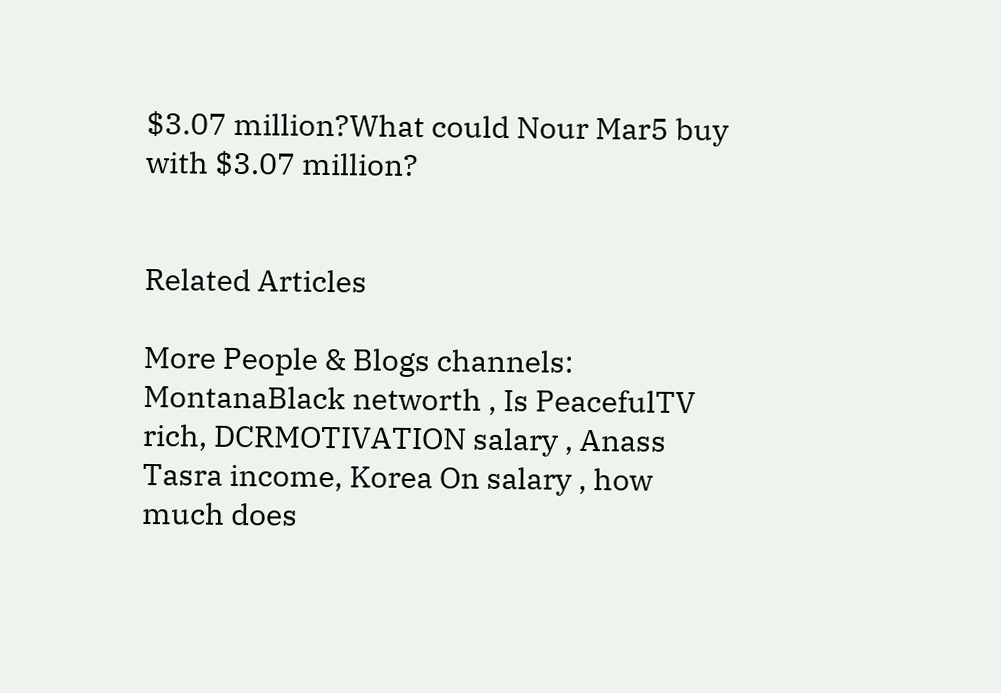$3.07 million?What could Nour Mar5 buy with $3.07 million?


Related Articles

More People & Blogs channels: MontanaBlack networth , Is PeacefulTV rich, DCRMOTIVATION salary , Anass Tasra income, Korea On salary , how much does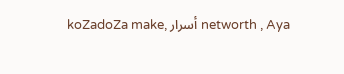koZadoZa make, أسرار networth , Aya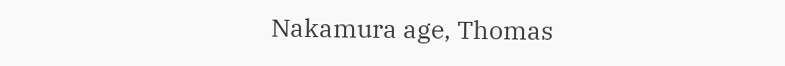Nakamura age, Thomas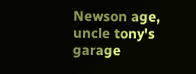Newson age, uncle tony's garage